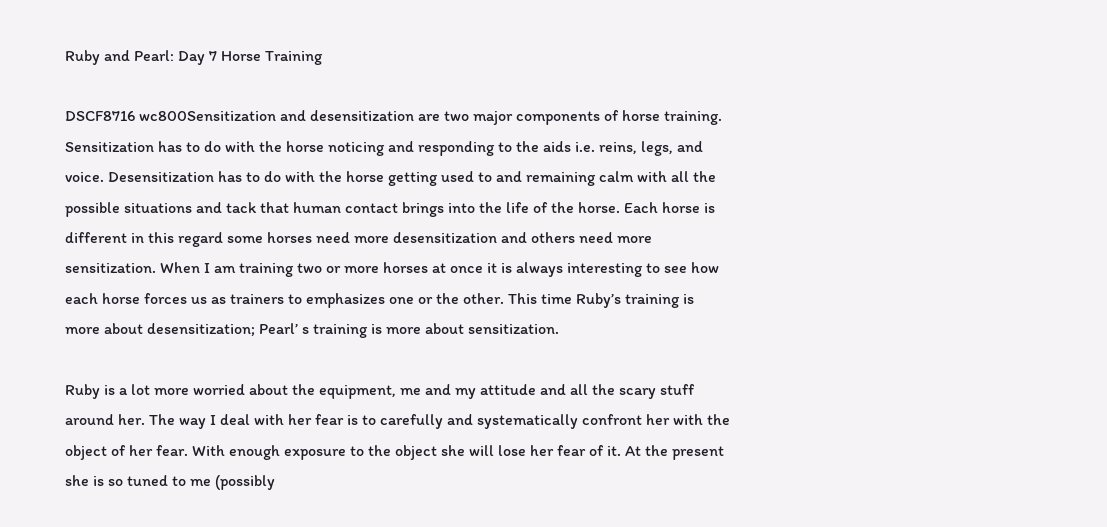Ruby and Pearl: Day 7 Horse Training

DSCF8716 wc800Sensitization and desensitization are two major components of horse training. Sensitization has to do with the horse noticing and responding to the aids i.e. reins, legs, and voice. Desensitization has to do with the horse getting used to and remaining calm with all the possible situations and tack that human contact brings into the life of the horse. Each horse is different in this regard some horses need more desensitization and others need more sensitization. When I am training two or more horses at once it is always interesting to see how each horse forces us as trainers to emphasizes one or the other. This time Ruby’s training is more about desensitization; Pearl’ s training is more about sensitization.

Ruby is a lot more worried about the equipment, me and my attitude and all the scary stuff around her. The way I deal with her fear is to carefully and systematically confront her with the object of her fear. With enough exposure to the object she will lose her fear of it. At the present she is so tuned to me (possibly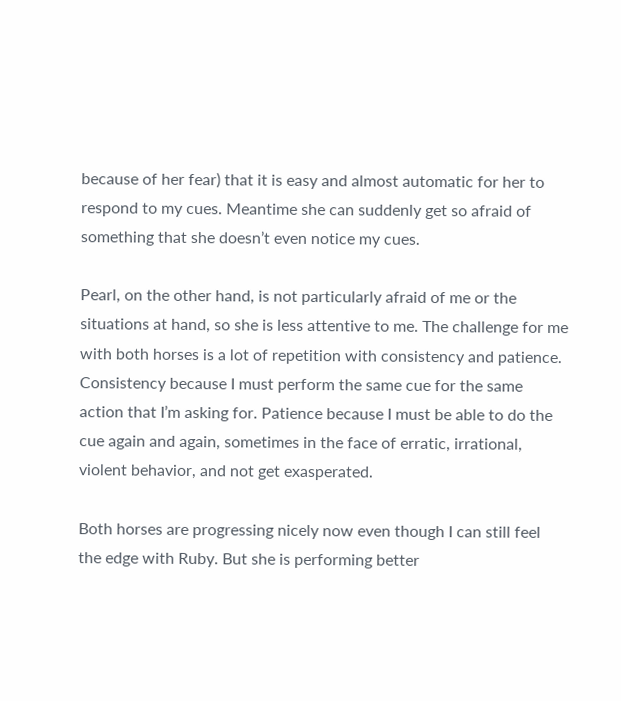because of her fear) that it is easy and almost automatic for her to respond to my cues. Meantime she can suddenly get so afraid of something that she doesn’t even notice my cues.

Pearl, on the other hand, is not particularly afraid of me or the situations at hand, so she is less attentive to me. The challenge for me with both horses is a lot of repetition with consistency and patience. Consistency because I must perform the same cue for the same action that I’m asking for. Patience because I must be able to do the cue again and again, sometimes in the face of erratic, irrational, violent behavior, and not get exasperated.

Both horses are progressing nicely now even though I can still feel the edge with Ruby. But she is performing better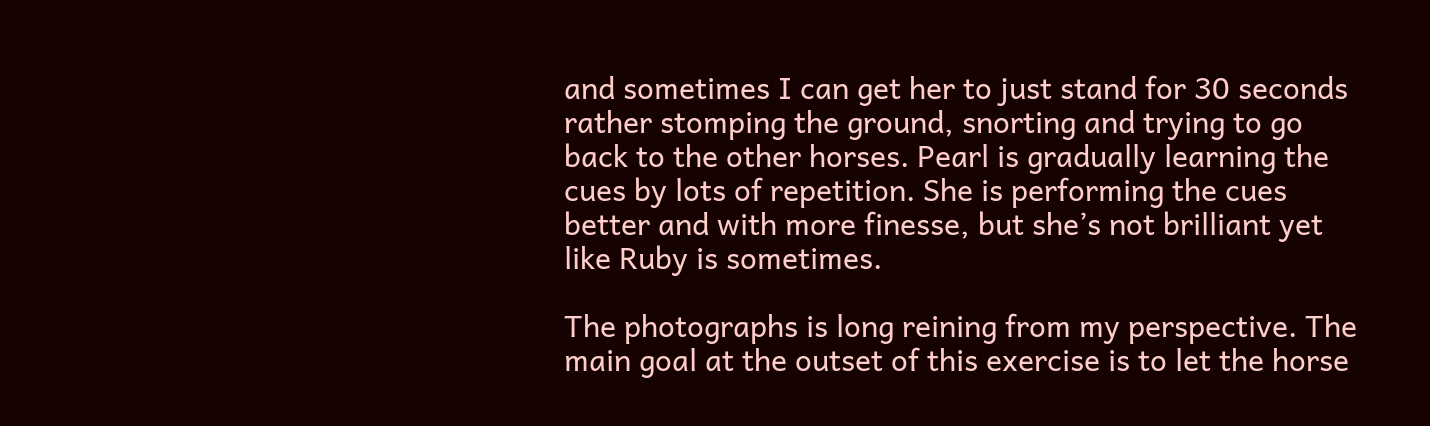and sometimes I can get her to just stand for 30 seconds rather stomping the ground, snorting and trying to go back to the other horses. Pearl is gradually learning the cues by lots of repetition. She is performing the cues better and with more finesse, but she’s not brilliant yet like Ruby is sometimes.

The photographs is long reining from my perspective. The main goal at the outset of this exercise is to let the horse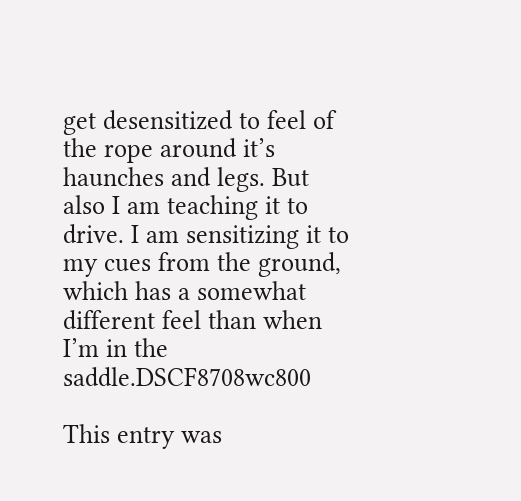get desensitized to feel of the rope around it’s haunches and legs. But also I am teaching it to drive. I am sensitizing it to my cues from the ground, which has a somewhat different feel than when I’m in the saddle.DSCF8708wc800

This entry was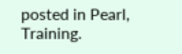posted in Pearl, Training.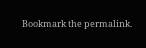Bookmark the permalink.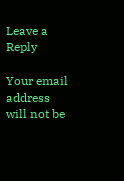Leave a Reply

Your email address will not be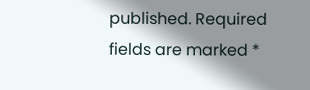published. Required fields are marked *